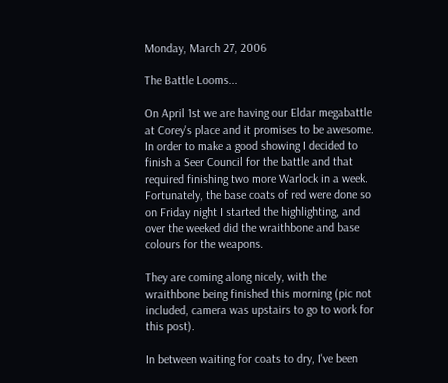Monday, March 27, 2006

The Battle Looms...

On April 1st we are having our Eldar megabattle at Corey's place and it promises to be awesome. In order to make a good showing I decided to finish a Seer Council for the battle and that required finishing two more Warlock in a week. Fortunately, the base coats of red were done so on Friday night I started the highlighting, and over the weeked did the wraithbone and base colours for the weapons.

They are coming along nicely, with the wraithbone being finished this morning (pic not included, camera was upstairs to go to work for this post).

In between waiting for coats to dry, I've been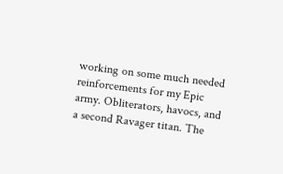working on some much needed reinforcements for my Epic army. Obliterators, havocs, and a second Ravager titan. The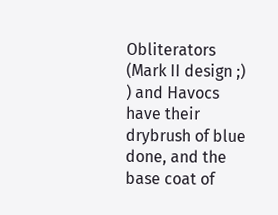Obliterators (Mark II design ;) ) and Havocs have their drybrush of blue done, and the base coat of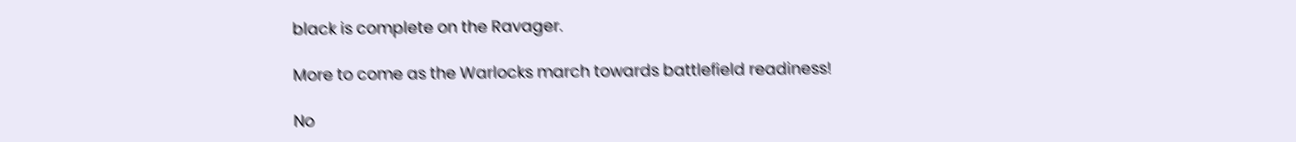black is complete on the Ravager.

More to come as the Warlocks march towards battlefield readiness!

No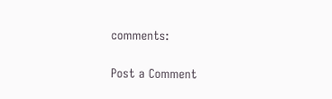comments:

Post a Comment